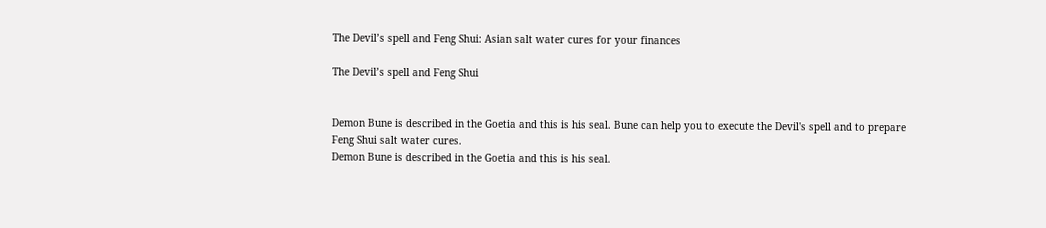The Devil’s spell and Feng Shui: Asian salt water cures for your finances

The Devil’s spell and Feng Shui


Demon Bune is described in the Goetia and this is his seal. Bune can help you to execute the Devil's spell and to prepare Feng Shui salt water cures.
Demon Bune is described in the Goetia and this is his seal.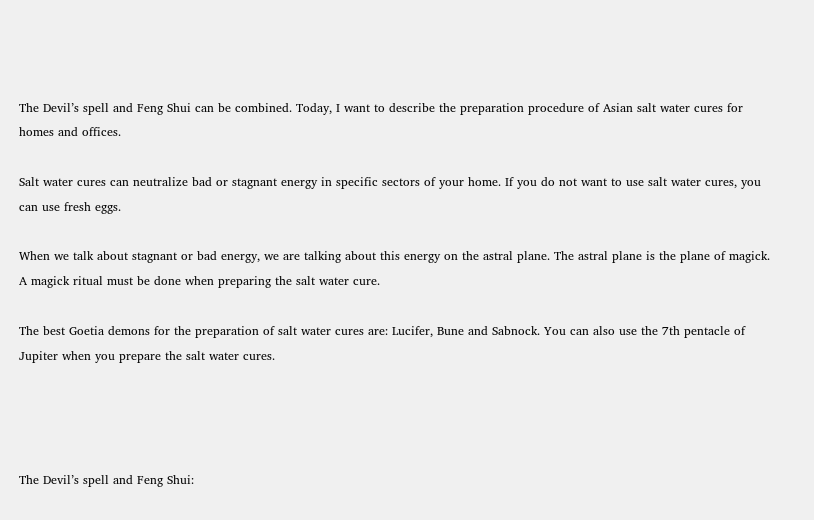The Devil’s spell and Feng Shui can be combined. Today, I want to describe the preparation procedure of Asian salt water cures for homes and offices.

Salt water cures can neutralize bad or stagnant energy in specific sectors of your home. If you do not want to use salt water cures, you can use fresh eggs.

When we talk about stagnant or bad energy, we are talking about this energy on the astral plane. The astral plane is the plane of magick. A magick ritual must be done when preparing the salt water cure.

The best Goetia demons for the preparation of salt water cures are: Lucifer, Bune and Sabnock. You can also use the 7th pentacle of Jupiter when you prepare the salt water cures.




The Devil’s spell and Feng Shui: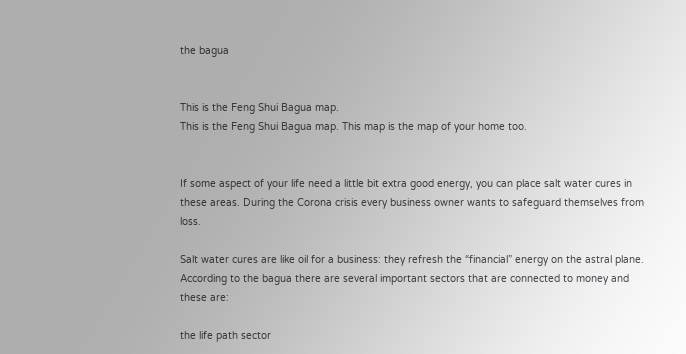the bagua


This is the Feng Shui Bagua map.
This is the Feng Shui Bagua map. This map is the map of your home too.


If some aspect of your life need a little bit extra good energy, you can place salt water cures in these areas. During the Corona crisis every business owner wants to safeguard themselves from loss.

Salt water cures are like oil for a business: they refresh the “financial” energy on the astral plane. According to the bagua there are several important sectors that are connected to money and these are:

the life path sector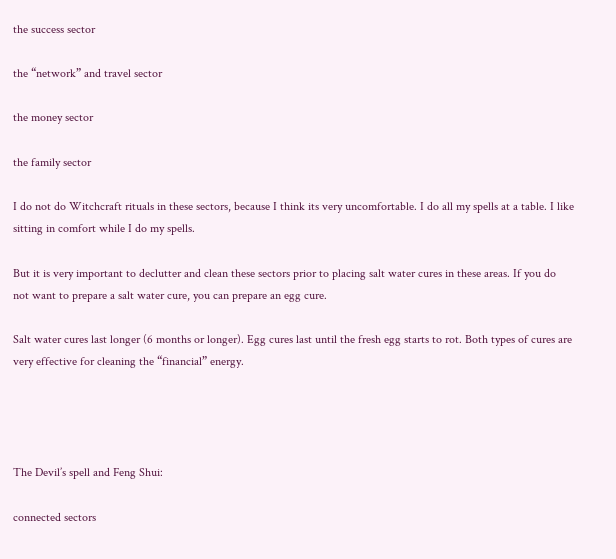the success sector

the “network” and travel sector

the money sector

the family sector

I do not do Witchcraft rituals in these sectors, because I think its very uncomfortable. I do all my spells at a table. I like sitting in comfort while I do my spells.

But it is very important to declutter and clean these sectors prior to placing salt water cures in these areas. If you do not want to prepare a salt water cure, you can prepare an egg cure.

Salt water cures last longer (6 months or longer). Egg cures last until the fresh egg starts to rot. Both types of cures are very effective for cleaning the “financial” energy.




The Devil’s spell and Feng Shui:

connected sectors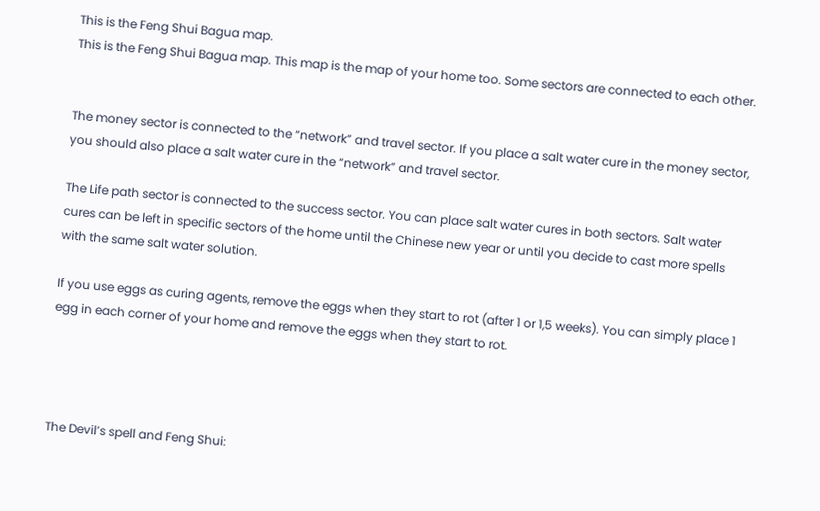This is the Feng Shui Bagua map.
This is the Feng Shui Bagua map. This map is the map of your home too. Some sectors are connected to each other.


The money sector is connected to the “network” and travel sector. If you place a salt water cure in the money sector, you should also place a salt water cure in the “network” and travel sector.

The Life path sector is connected to the success sector. You can place salt water cures in both sectors. Salt water cures can be left in specific sectors of the home until the Chinese new year or until you decide to cast more spells with the same salt water solution.

If you use eggs as curing agents, remove the eggs when they start to rot (after 1 or 1,5 weeks). You can simply place 1 egg in each corner of your home and remove the eggs when they start to rot.




The Devil’s spell and Feng Shui: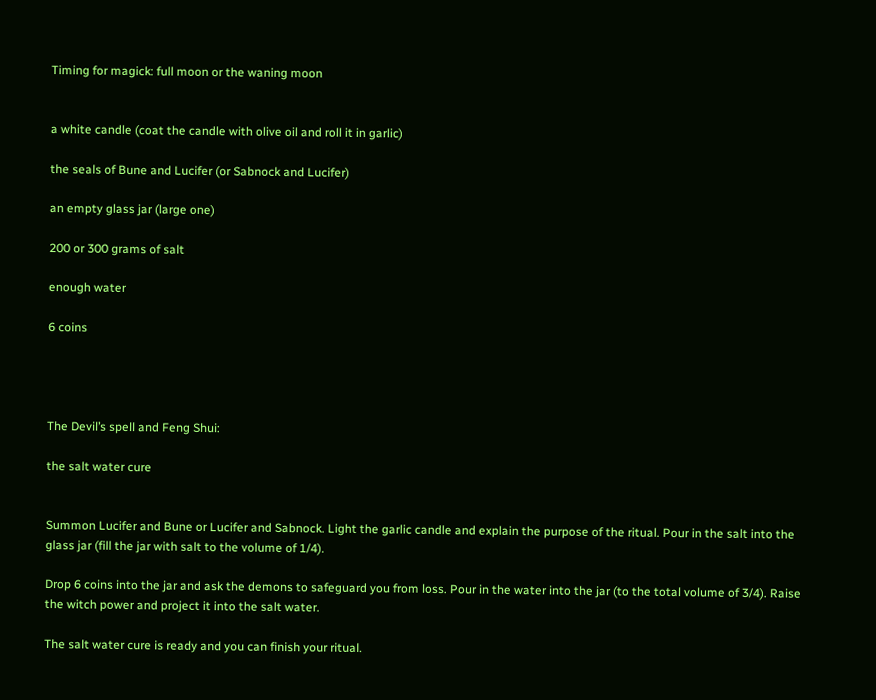Timing for magick: full moon or the waning moon


a white candle (coat the candle with olive oil and roll it in garlic)

the seals of Bune and Lucifer (or Sabnock and Lucifer)

an empty glass jar (large one)

200 or 300 grams of salt

enough water

6 coins




The Devil’s spell and Feng Shui:

the salt water cure


Summon Lucifer and Bune or Lucifer and Sabnock. Light the garlic candle and explain the purpose of the ritual. Pour in the salt into the glass jar (fill the jar with salt to the volume of 1/4).

Drop 6 coins into the jar and ask the demons to safeguard you from loss. Pour in the water into the jar (to the total volume of 3/4). Raise the witch power and project it into the salt water.

The salt water cure is ready and you can finish your ritual.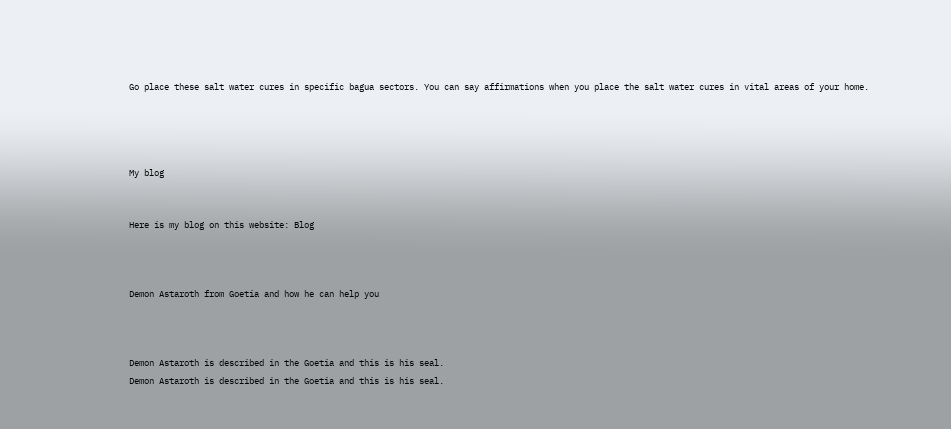Go place these salt water cures in specific bagua sectors. You can say affirmations when you place the salt water cures in vital areas of your home.




My blog


Here is my blog on this website: Blog



Demon Astaroth from Goetia and how he can help you



Demon Astaroth is described in the Goetia and this is his seal.
Demon Astaroth is described in the Goetia and this is his seal.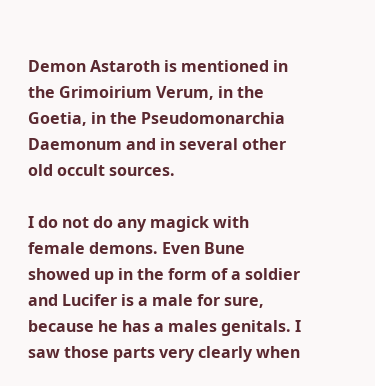Demon Astaroth is mentioned in the Grimoirium Verum, in the Goetia, in the Pseudomonarchia Daemonum and in several other old occult sources.

I do not do any magick with female demons. Even Bune showed up in the form of a soldier and Lucifer is a male for sure, because he has a males genitals. I saw those parts very clearly when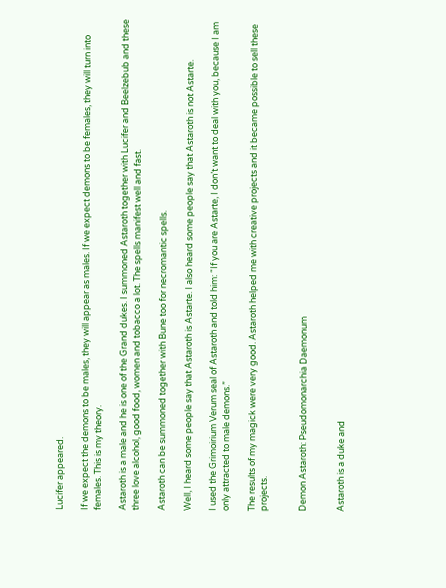Lucifer appeared.

If we expect the demons to be males, they will appear as males. If we expect demons to be females, they will turn into females. This is my theory.

Astaroth is a male and he is one of the Grand dukes. I summoned Astaroth together with Lucifer and Beelzebub and these three love alcohol, good food, women and tobacco a lot. The spells manifest well and fast.

Astaroth can be summoned together with Bune too for necromantic spells.

Well, I heard some people say that Astaroth is Astarte. I also heard some people say that Astaroth is not Astarte.

I used the Grimoirium Verum seal of Astaroth and told him: “If you are Astarte, I don’t want to deal with you, because I am only attracted to male demons.”

The results of my magick were very good. Astaroth helped me with creative projects and it became possible to sell these projects.


Demon Astaroth: Pseudomonarchia Daemonum


Astaroth is a duke and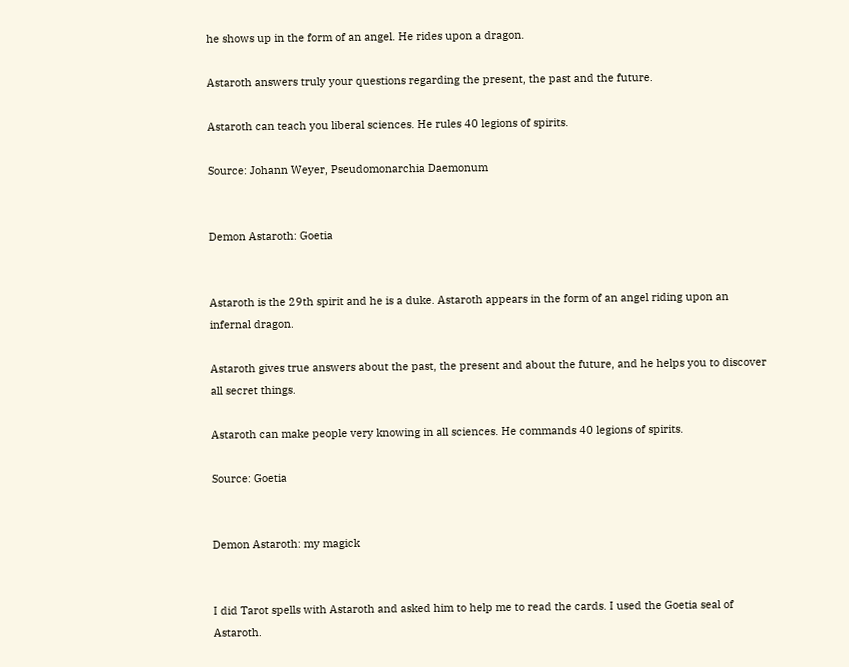he shows up in the form of an angel. He rides upon a dragon.

Astaroth answers truly your questions regarding the present, the past and the future.

Astaroth can teach you liberal sciences. He rules 40 legions of spirits.

Source: Johann Weyer, Pseudomonarchia Daemonum


Demon Astaroth: Goetia


Astaroth is the 29th spirit and he is a duke. Astaroth appears in the form of an angel riding upon an infernal dragon.

Astaroth gives true answers about the past, the present and about the future, and he helps you to discover all secret things.

Astaroth can make people very knowing in all sciences. He commands 40 legions of spirits.

Source: Goetia


Demon Astaroth: my magick


I did Tarot spells with Astaroth and asked him to help me to read the cards. I used the Goetia seal of Astaroth.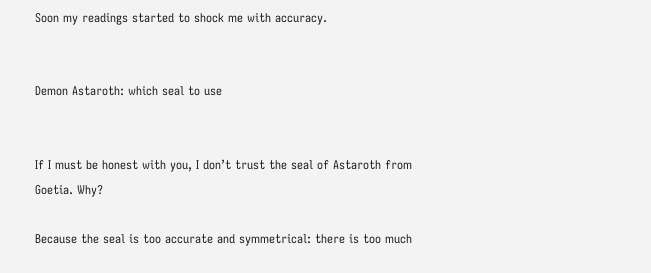Soon my readings started to shock me with accuracy.


Demon Astaroth: which seal to use


If I must be honest with you, I don’t trust the seal of Astaroth from Goetia. Why?

Because the seal is too accurate and symmetrical: there is too much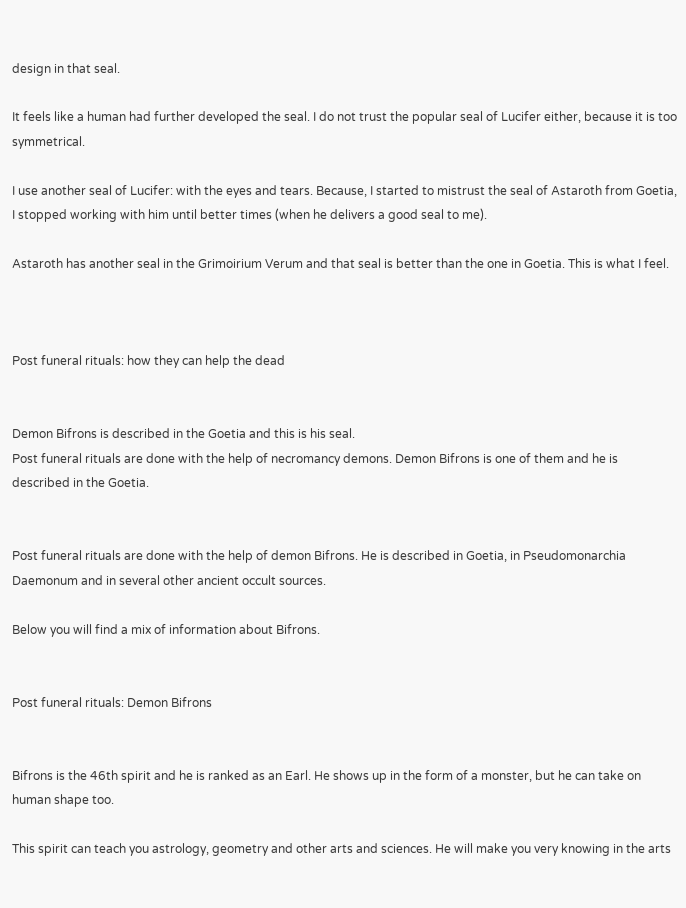design in that seal.

It feels like a human had further developed the seal. I do not trust the popular seal of Lucifer either, because it is too symmetrical.

I use another seal of Lucifer: with the eyes and tears. Because, I started to mistrust the seal of Astaroth from Goetia, I stopped working with him until better times (when he delivers a good seal to me).

Astaroth has another seal in the Grimoirium Verum and that seal is better than the one in Goetia. This is what I feel.



Post funeral rituals: how they can help the dead


Demon Bifrons is described in the Goetia and this is his seal.
Post funeral rituals are done with the help of necromancy demons. Demon Bifrons is one of them and he is described in the Goetia.


Post funeral rituals are done with the help of demon Bifrons. He is described in Goetia, in Pseudomonarchia Daemonum and in several other ancient occult sources.

Below you will find a mix of information about Bifrons.


Post funeral rituals: Demon Bifrons


Bifrons is the 46th spirit and he is ranked as an Earl. He shows up in the form of a monster, but he can take on human shape too.

This spirit can teach you astrology, geometry and other arts and sciences. He will make you very knowing in the arts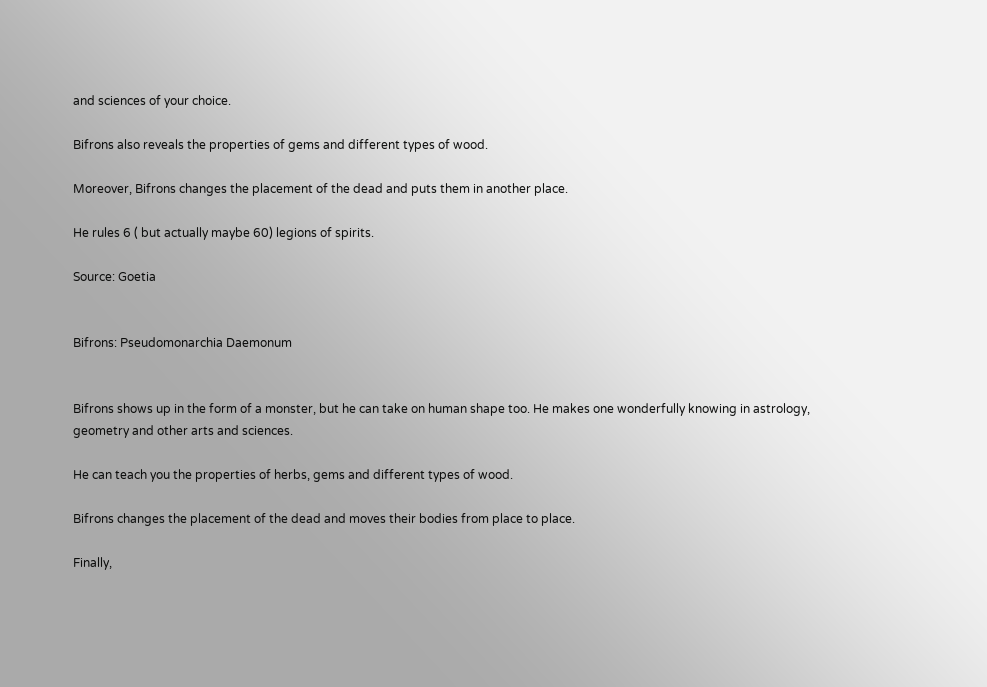and sciences of your choice.

Bifrons also reveals the properties of gems and different types of wood.

Moreover, Bifrons changes the placement of the dead and puts them in another place.

He rules 6 ( but actually maybe 60) legions of spirits.

Source: Goetia


Bifrons: Pseudomonarchia Daemonum


Bifrons shows up in the form of a monster, but he can take on human shape too. He makes one wonderfully knowing in astrology, geometry and other arts and sciences.

He can teach you the properties of herbs, gems and different types of wood.

Bifrons changes the placement of the dead and moves their bodies from place to place.

Finally,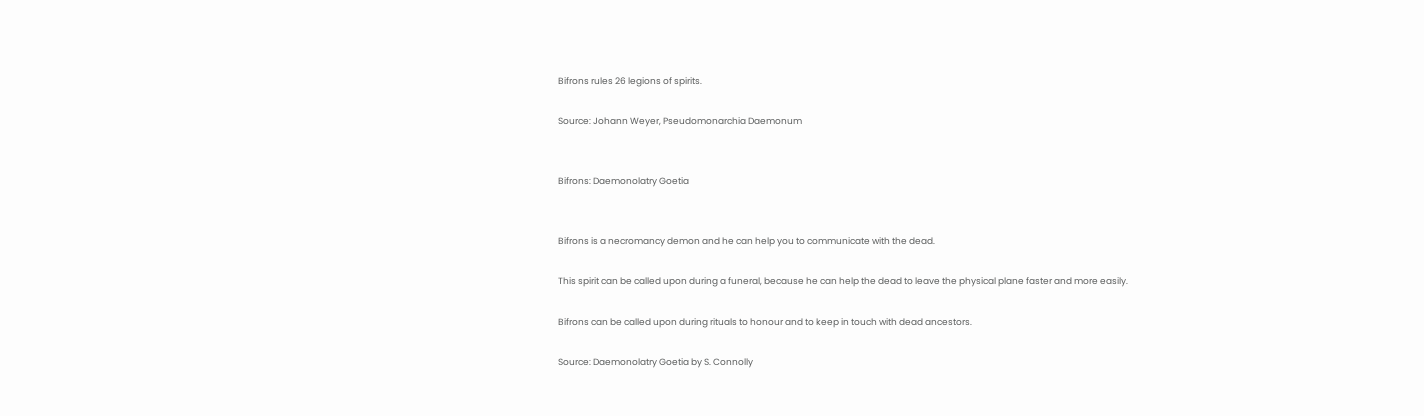Bifrons rules 26 legions of spirits.

Source: Johann Weyer, Pseudomonarchia Daemonum


Bifrons: Daemonolatry Goetia


Bifrons is a necromancy demon and he can help you to communicate with the dead.

This spirit can be called upon during a funeral, because he can help the dead to leave the physical plane faster and more easily.

Bifrons can be called upon during rituals to honour and to keep in touch with dead ancestors.

Source: Daemonolatry Goetia by S. Connolly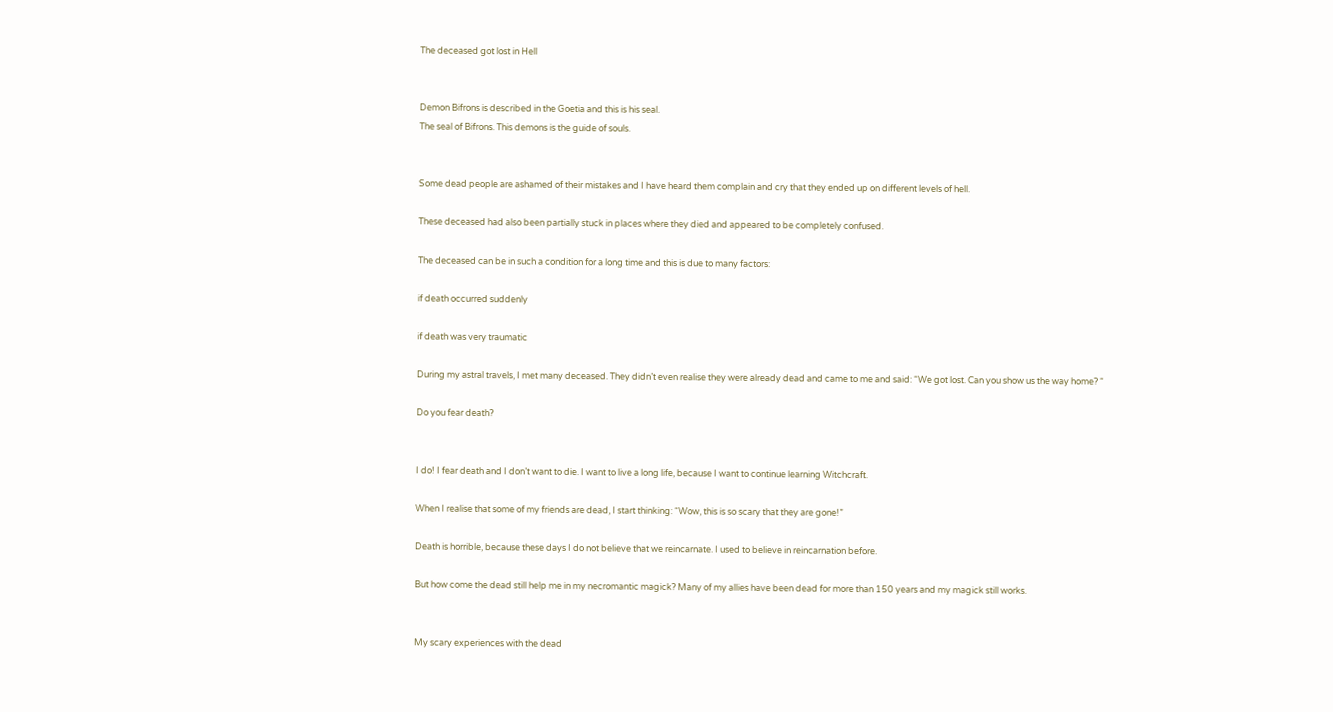The deceased got lost in Hell


Demon Bifrons is described in the Goetia and this is his seal.
The seal of Bifrons. This demons is the guide of souls.


Some dead people are ashamed of their mistakes and I have heard them complain and cry that they ended up on different levels of hell.

These deceased had also been partially stuck in places where they died and appeared to be completely confused.

The deceased can be in such a condition for a long time and this is due to many factors:

if death occurred suddenly

if death was very traumatic

During my astral travels, I met many deceased. They didn’t even realise they were already dead and came to me and said: “We got lost. Can you show us the way home? “

Do you fear death?


I do! I fear death and I don’t want to die. I want to live a long life, because I want to continue learning Witchcraft.

When I realise that some of my friends are dead, I start thinking: “Wow, this is so scary that they are gone!”

Death is horrible, because these days I do not believe that we reincarnate. I used to believe in reincarnation before.

But how come the dead still help me in my necromantic magick? Many of my allies have been dead for more than 150 years and my magick still works.


My scary experiences with the dead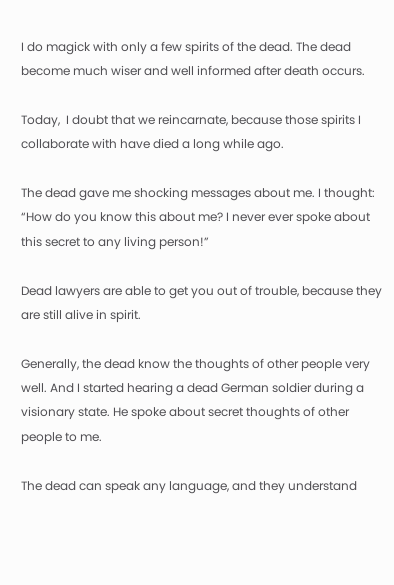I do magick with only a few spirits of the dead. The dead become much wiser and well informed after death occurs.

Today,  I doubt that we reincarnate, because those spirits I collaborate with have died a long while ago.

The dead gave me shocking messages about me. I thought: “How do you know this about me? I never ever spoke about this secret to any living person!”

Dead lawyers are able to get you out of trouble, because they are still alive in spirit.

Generally, the dead know the thoughts of other people very well. And I started hearing a dead German soldier during a visionary state. He spoke about secret thoughts of other people to me.

The dead can speak any language, and they understand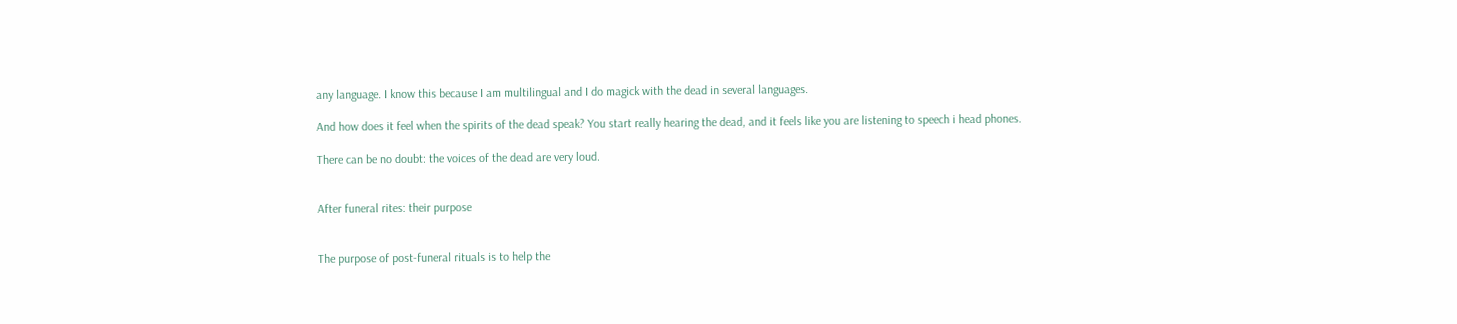any language. I know this because I am multilingual and I do magick with the dead in several languages.

And how does it feel when the spirits of the dead speak? You start really hearing the dead, and it feels like you are listening to speech i head phones.

There can be no doubt: the voices of the dead are very loud.


After funeral rites: their purpose


The purpose of post-funeral rituals is to help the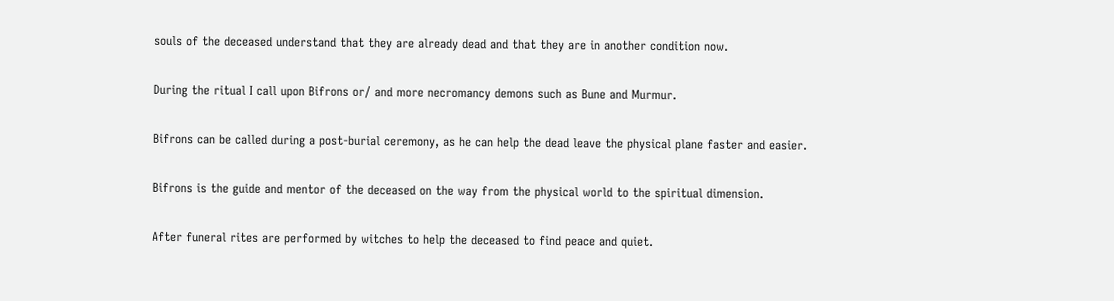souls of the deceased understand that they are already dead and that they are in another condition now.

During the ritual I call upon Bifrons or/ and more necromancy demons such as Bune and Murmur.

Bifrons can be called during a post-burial ceremony, as he can help the dead leave the physical plane faster and easier.

Bifrons is the guide and mentor of the deceased on the way from the physical world to the spiritual dimension.

After funeral rites are performed by witches to help the deceased to find peace and quiet.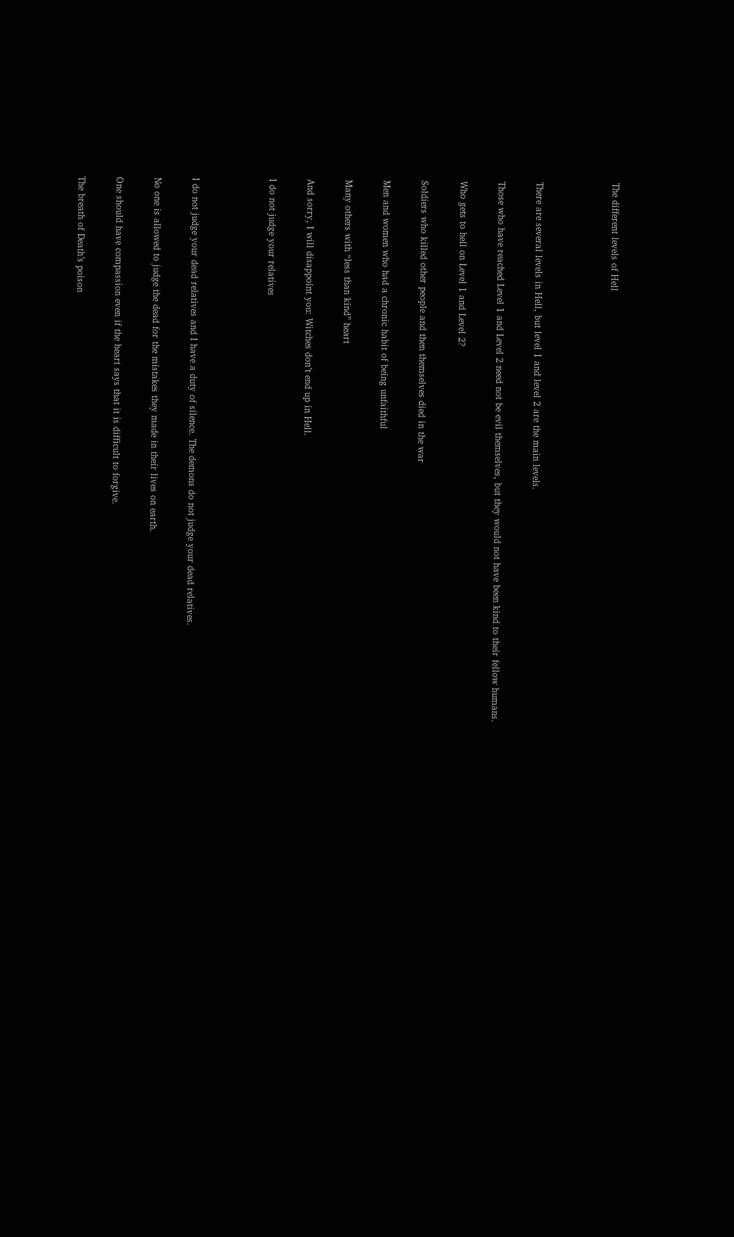The different levels of Hell



There are several levels in Hell, but level 1 and level 2 are the main levels.

Those who have reached Level 1 and Level 2 need not be evil themselves, but they would not have been kind to their fellow humans.

Who gets to hell on Level 1 and Level 2?

Soldiers who killed other people and then themselves died in the war

Men and women who had a chronic habit of being unfaithful

Many others with “less than kind” heart

And sorry, I will disappoint you: Witches don’t end up in Hell.

I do not judge your relatives



I do not judge your dead relatives and I have a duty of silence. The demons do not judge your dead relatives.

No one is allowed to judge the dead for the mistakes they made in their lives on earth.

One should have compassion even if the heart says that it is difficult to forgive.

The breath of Death’s poison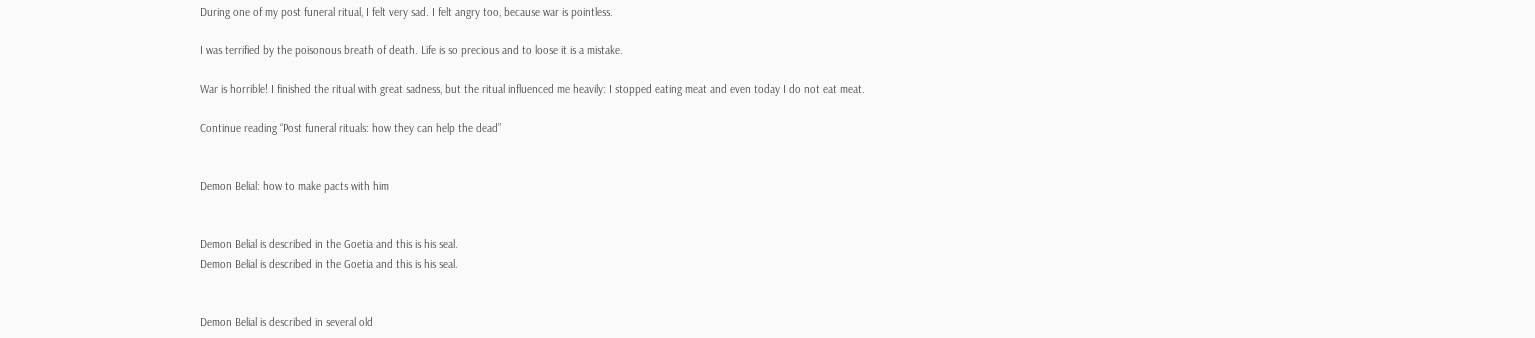During one of my post funeral ritual, I felt very sad. I felt angry too, because war is pointless.

I was terrified by the poisonous breath of death. Life is so precious and to loose it is a mistake.

War is horrible! I finished the ritual with great sadness, but the ritual influenced me heavily: I stopped eating meat and even today I do not eat meat.

Continue reading “Post funeral rituals: how they can help the dead”


Demon Belial: how to make pacts with him


Demon Belial is described in the Goetia and this is his seal.
Demon Belial is described in the Goetia and this is his seal.


Demon Belial is described in several old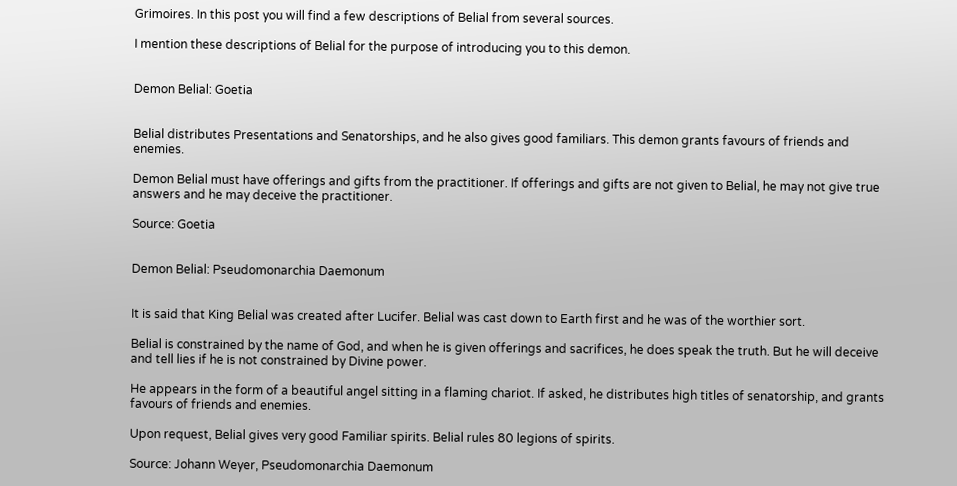Grimoires. In this post you will find a few descriptions of Belial from several sources.

I mention these descriptions of Belial for the purpose of introducing you to this demon.


Demon Belial: Goetia


Belial distributes Presentations and Senatorships, and he also gives good familiars. This demon grants favours of friends and enemies.

Demon Belial must have offerings and gifts from the practitioner. If offerings and gifts are not given to Belial, he may not give true answers and he may deceive the practitioner.

Source: Goetia


Demon Belial: Pseudomonarchia Daemonum


It is said that King Belial was created after Lucifer. Belial was cast down to Earth first and he was of the worthier sort.

Belial is constrained by the name of God, and when he is given offerings and sacrifices, he does speak the truth. But he will deceive and tell lies if he is not constrained by Divine power.

He appears in the form of a beautiful angel sitting in a flaming chariot. If asked, he distributes high titles of senatorship, and grants favours of friends and enemies.

Upon request, Belial gives very good Familiar spirits. Belial rules 80 legions of spirits.

Source: Johann Weyer, Pseudomonarchia Daemonum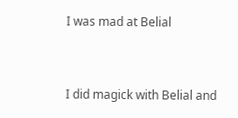I was mad at Belial


I did magick with Belial and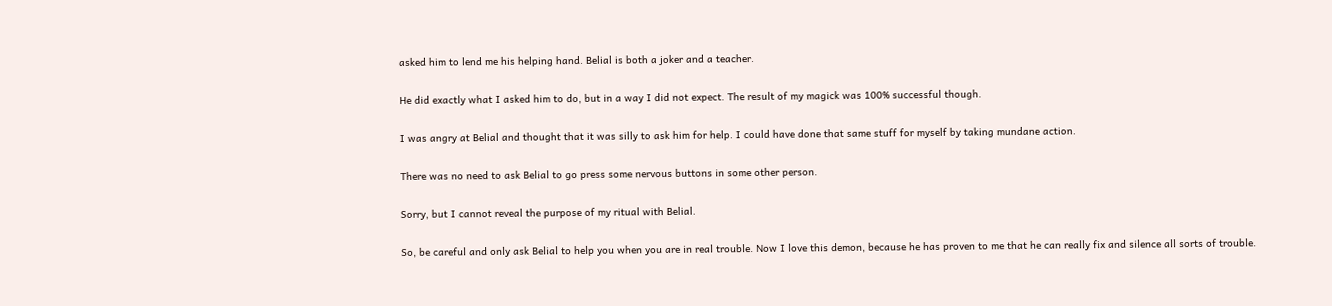asked him to lend me his helping hand. Belial is both a joker and a teacher.

He did exactly what I asked him to do, but in a way I did not expect. The result of my magick was 100% successful though.

I was angry at Belial and thought that it was silly to ask him for help. I could have done that same stuff for myself by taking mundane action.

There was no need to ask Belial to go press some nervous buttons in some other person.

Sorry, but I cannot reveal the purpose of my ritual with Belial.

So, be careful and only ask Belial to help you when you are in real trouble. Now I love this demon, because he has proven to me that he can really fix and silence all sorts of trouble.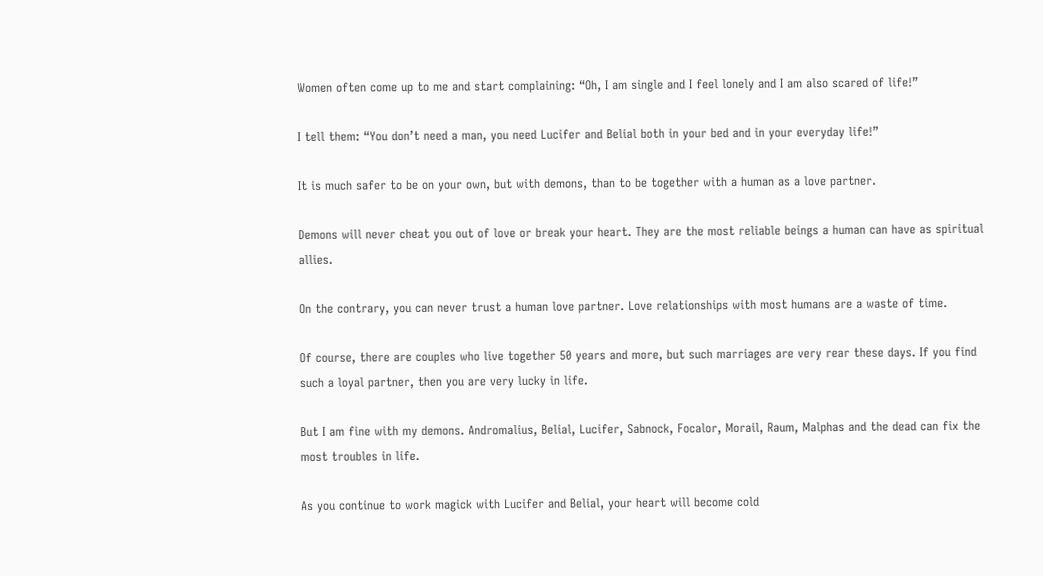Women often come up to me and start complaining: “Oh, I am single and I feel lonely and I am also scared of life!”

I tell them: “You don’t need a man, you need Lucifer and Belial both in your bed and in your everyday life!”

It is much safer to be on your own, but with demons, than to be together with a human as a love partner.

Demons will never cheat you out of love or break your heart. They are the most reliable beings a human can have as spiritual allies.

On the contrary, you can never trust a human love partner. Love relationships with most humans are a waste of time.

Of course, there are couples who live together 50 years and more, but such marriages are very rear these days. If you find such a loyal partner, then you are very lucky in life.

But I am fine with my demons. Andromalius, Belial, Lucifer, Sabnock, Focalor, Morail, Raum, Malphas and the dead can fix the most troubles in life.

As you continue to work magick with Lucifer and Belial, your heart will become cold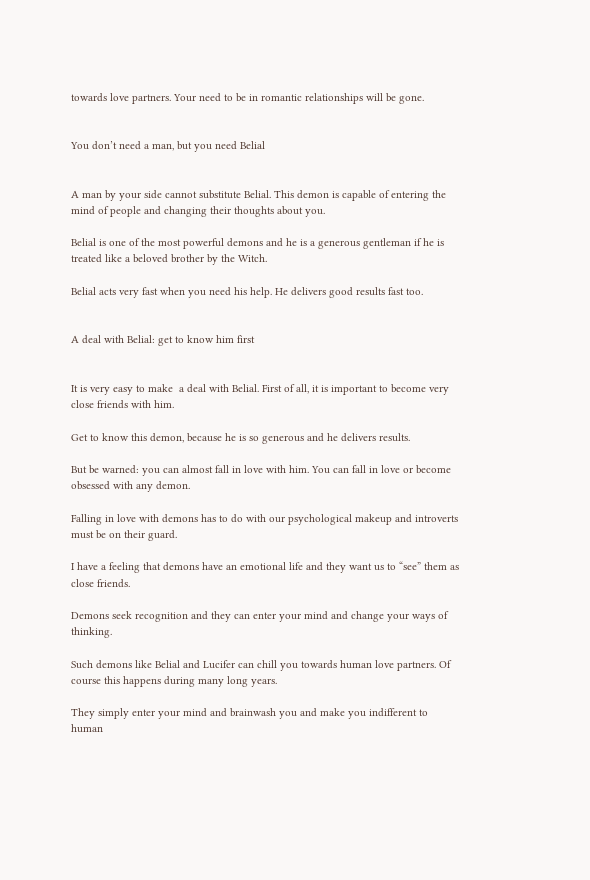towards love partners. Your need to be in romantic relationships will be gone.


You don’t need a man, but you need Belial


A man by your side cannot substitute Belial. This demon is capable of entering the mind of people and changing their thoughts about you.

Belial is one of the most powerful demons and he is a generous gentleman if he is treated like a beloved brother by the Witch.

Belial acts very fast when you need his help. He delivers good results fast too.


A deal with Belial: get to know him first


It is very easy to make  a deal with Belial. First of all, it is important to become very close friends with him.

Get to know this demon, because he is so generous and he delivers results.

But be warned: you can almost fall in love with him. You can fall in love or become obsessed with any demon.

Falling in love with demons has to do with our psychological makeup and introverts must be on their guard.

I have a feeling that demons have an emotional life and they want us to “see” them as close friends.

Demons seek recognition and they can enter your mind and change your ways of thinking.

Such demons like Belial and Lucifer can chill you towards human love partners. Of course this happens during many long years.

They simply enter your mind and brainwash you and make you indifferent to human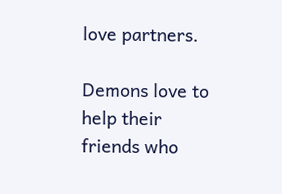love partners.

Demons love to help their friends who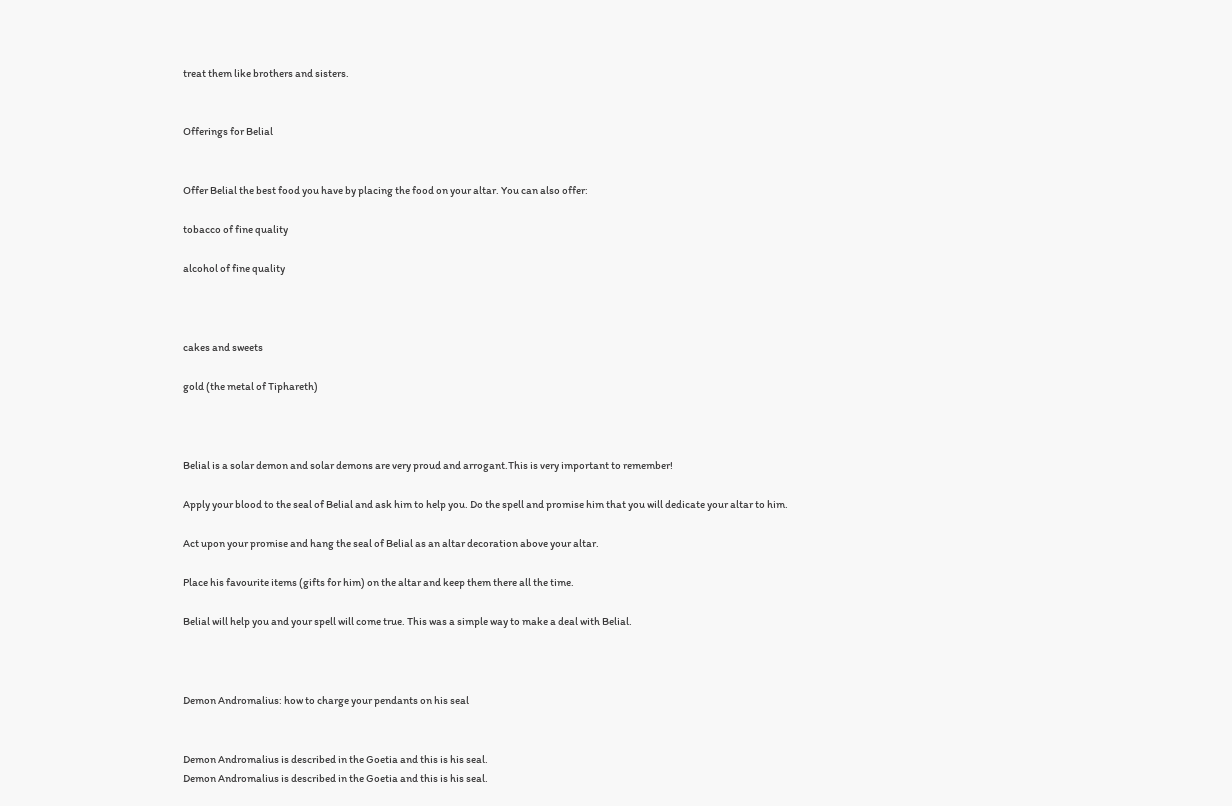treat them like brothers and sisters.


Offerings for Belial


Offer Belial the best food you have by placing the food on your altar. You can also offer:

tobacco of fine quality

alcohol of fine quality



cakes and sweets

gold (the metal of Tiphareth)



Belial is a solar demon and solar demons are very proud and arrogant.This is very important to remember!

Apply your blood to the seal of Belial and ask him to help you. Do the spell and promise him that you will dedicate your altar to him.

Act upon your promise and hang the seal of Belial as an altar decoration above your altar.

Place his favourite items (gifts for him) on the altar and keep them there all the time.

Belial will help you and your spell will come true. This was a simple way to make a deal with Belial.



Demon Andromalius: how to charge your pendants on his seal


Demon Andromalius is described in the Goetia and this is his seal.
Demon Andromalius is described in the Goetia and this is his seal.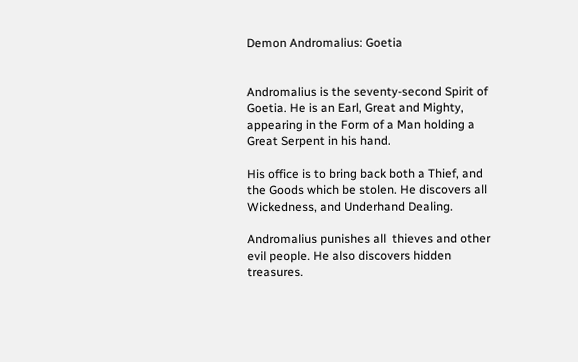Demon Andromalius: Goetia


Andromalius is the seventy-second Spirit of Goetia. He is an Earl, Great and Mighty, appearing in the Form of a Man holding a Great Serpent in his hand.

His office is to bring back both a Thief, and the Goods which be stolen. He discovers all Wickedness, and Underhand Dealing.

Andromalius punishes all  thieves and other evil people. He also discovers hidden treasures.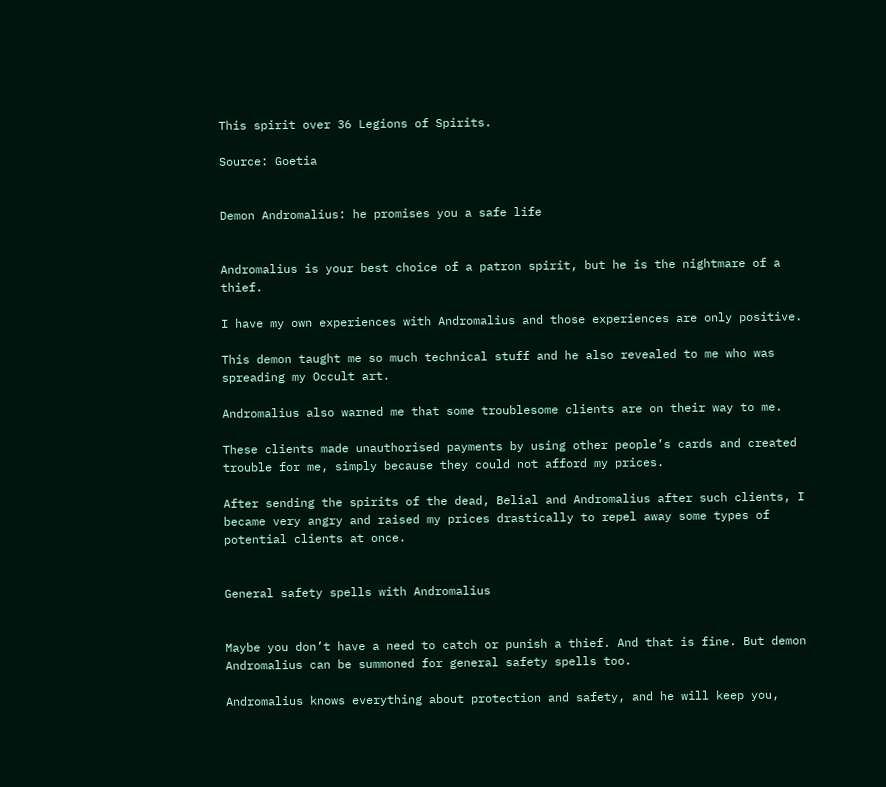This spirit over 36 Legions of Spirits.

Source: Goetia


Demon Andromalius: he promises you a safe life


Andromalius is your best choice of a patron spirit, but he is the nightmare of a thief.

I have my own experiences with Andromalius and those experiences are only positive.

This demon taught me so much technical stuff and he also revealed to me who was spreading my Occult art.

Andromalius also warned me that some troublesome clients are on their way to me.

These clients made unauthorised payments by using other people’s cards and created trouble for me, simply because they could not afford my prices.

After sending the spirits of the dead, Belial and Andromalius after such clients, I became very angry and raised my prices drastically to repel away some types of potential clients at once.


General safety spells with Andromalius


Maybe you don’t have a need to catch or punish a thief. And that is fine. But demon Andromalius can be summoned for general safety spells too.

Andromalius knows everything about protection and safety, and he will keep you,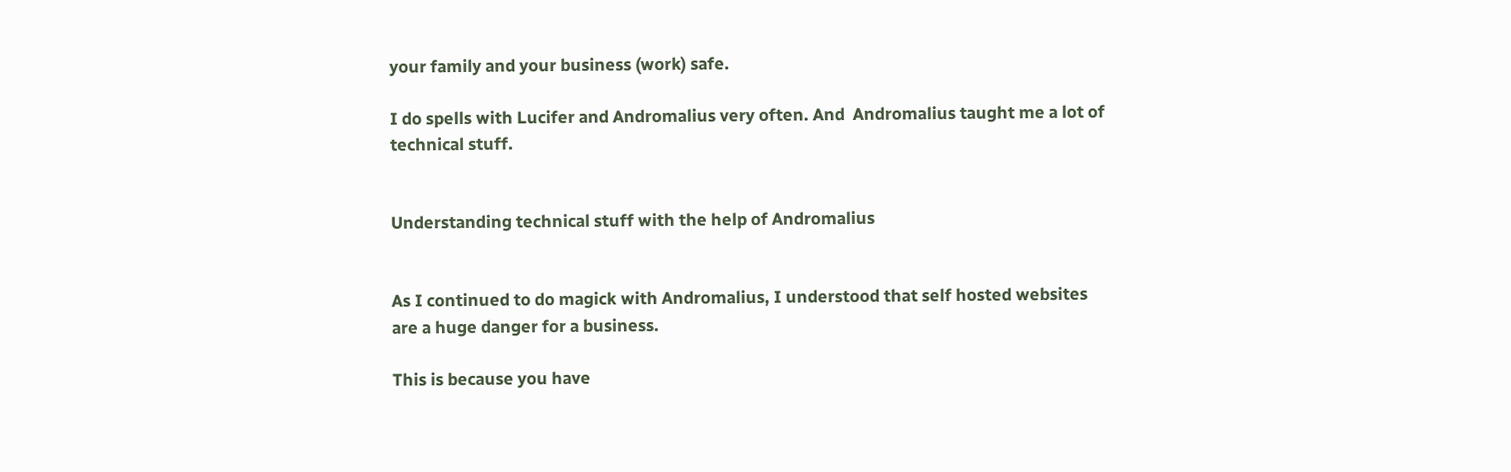your family and your business (work) safe.

I do spells with Lucifer and Andromalius very often. And  Andromalius taught me a lot of technical stuff.


Understanding technical stuff with the help of Andromalius


As I continued to do magick with Andromalius, I understood that self hosted websites are a huge danger for a business.

This is because you have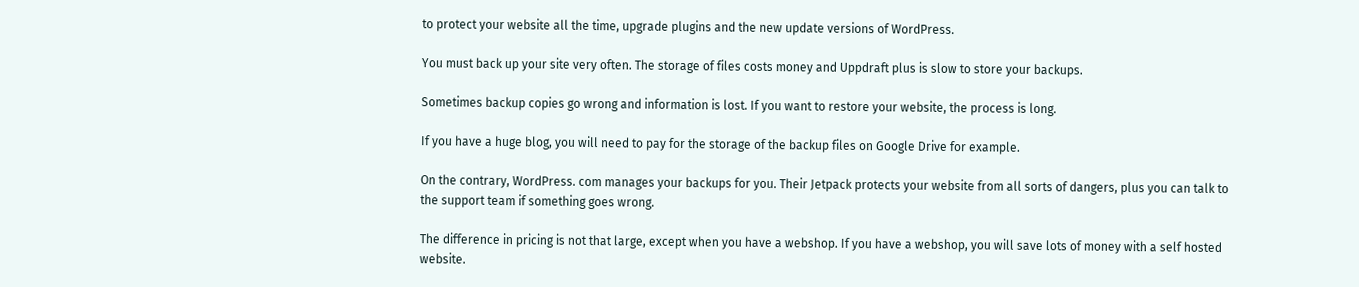to protect your website all the time, upgrade plugins and the new update versions of WordPress.

You must back up your site very often. The storage of files costs money and Uppdraft plus is slow to store your backups.

Sometimes backup copies go wrong and information is lost. If you want to restore your website, the process is long.

If you have a huge blog, you will need to pay for the storage of the backup files on Google Drive for example.

On the contrary, WordPress. com manages your backups for you. Their Jetpack protects your website from all sorts of dangers, plus you can talk to the support team if something goes wrong.

The difference in pricing is not that large, except when you have a webshop. If you have a webshop, you will save lots of money with a self hosted website.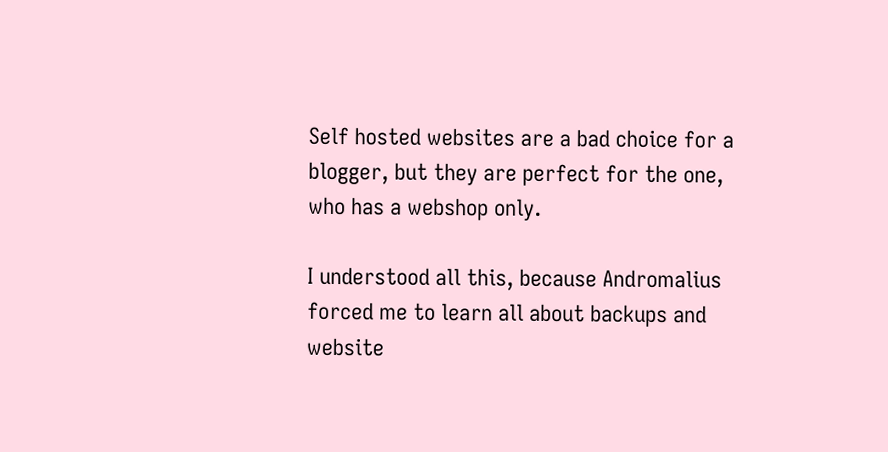Self hosted websites are a bad choice for a blogger, but they are perfect for the one, who has a webshop only.

I understood all this, because Andromalius forced me to learn all about backups and website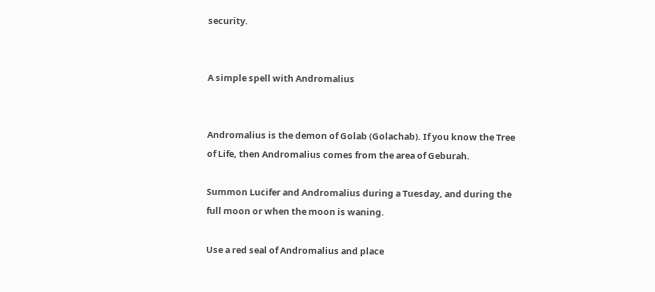security.


A simple spell with Andromalius


Andromalius is the demon of Golab (Golachab). If you know the Tree of Life, then Andromalius comes from the area of Geburah.

Summon Lucifer and Andromalius during a Tuesday, and during the full moon or when the moon is waning.

Use a red seal of Andromalius and place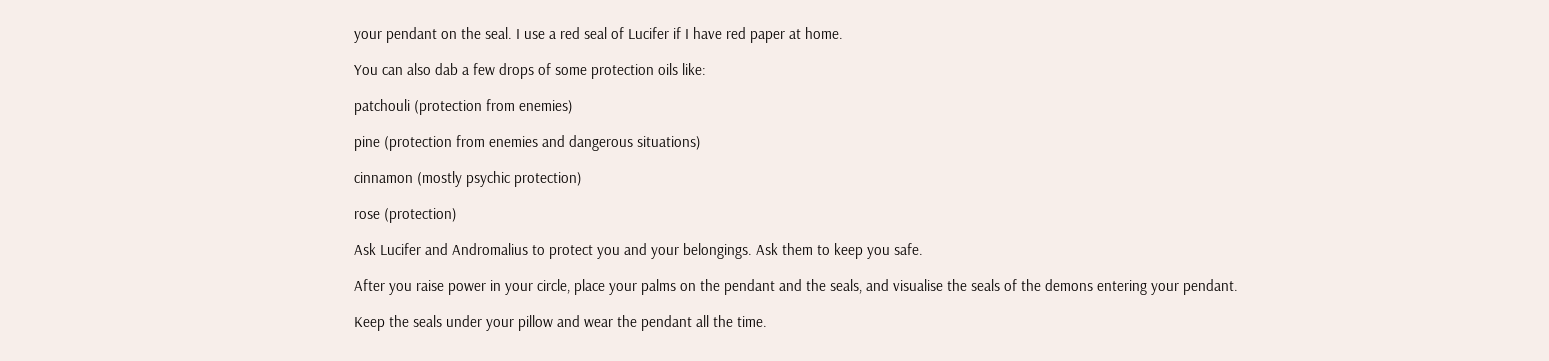your pendant on the seal. I use a red seal of Lucifer if I have red paper at home.

You can also dab a few drops of some protection oils like:

patchouli (protection from enemies)

pine (protection from enemies and dangerous situations)

cinnamon (mostly psychic protection)

rose (protection)

Ask Lucifer and Andromalius to protect you and your belongings. Ask them to keep you safe.

After you raise power in your circle, place your palms on the pendant and the seals, and visualise the seals of the demons entering your pendant.

Keep the seals under your pillow and wear the pendant all the time.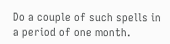Do a couple of such spells in a period of one month.